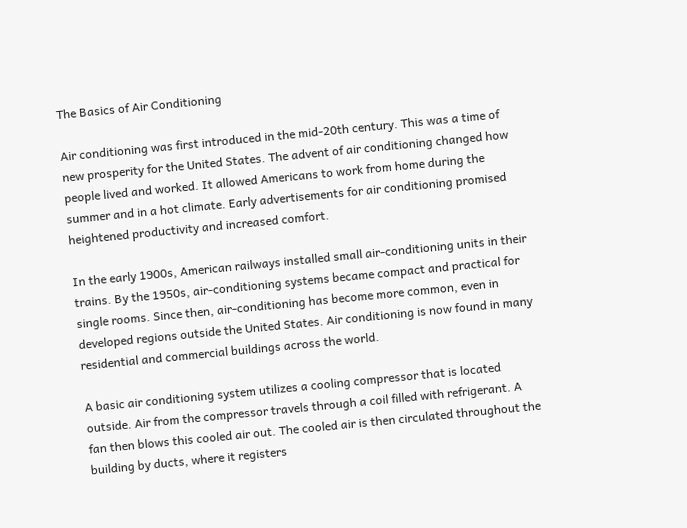The Basics of Air Conditioning

Air conditioning was first introduced in the mid-20th century. This was a time of new prosperity for the United States. The advent of air conditioning changed how people lived and worked. It allowed Americans to work from home during the summer and in a hot climate. Early advertisements for air conditioning promised heightened productivity and increased comfort.

In the early 1900s, American railways installed small air-conditioning units in their trains. By the 1950s, air-conditioning systems became compact and practical for single rooms. Since then, air-conditioning has become more common, even in developed regions outside the United States. Air conditioning is now found in many residential and commercial buildings across the world.

A basic air conditioning system utilizes a cooling compressor that is located outside. Air from the compressor travels through a coil filled with refrigerant. A fan then blows this cooled air out. The cooled air is then circulated throughout the building by ducts, where it registers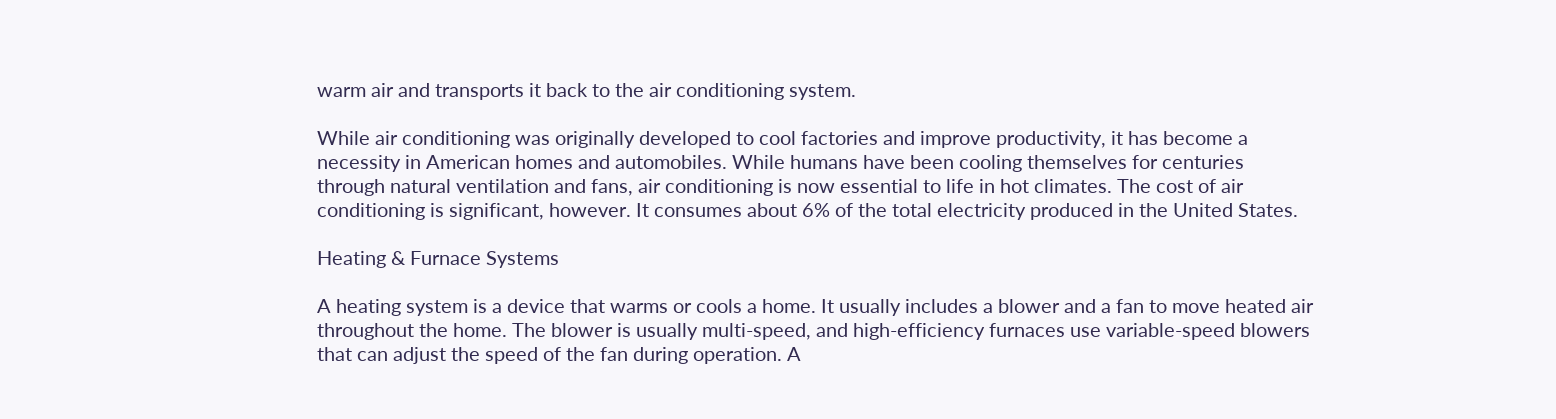warm air and transports it back to the air conditioning system.

While air conditioning was originally developed to cool factories and improve productivity, it has become a necessity in American homes and automobiles. While humans have been cooling themselves for centuries through natural ventilation and fans, air conditioning is now essential to life in hot climates. The cost of air conditioning is significant, however. It consumes about 6% of the total electricity produced in the United States.

Heating & Furnace Systems

A heating system is a device that warms or cools a home. It usually includes a blower and a fan to move heated air throughout the home. The blower is usually multi-speed, and high-efficiency furnaces use variable-speed blowers that can adjust the speed of the fan during operation. A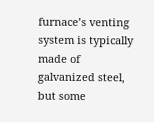furnace’s venting system is typically made of galvanized steel, but some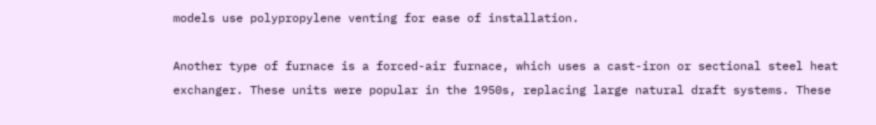models use polypropylene venting for ease of installation.

Another type of furnace is a forced-air furnace, which uses a cast-iron or sectional steel heat exchanger. These units were popular in the 1950s, replacing large natural draft systems. These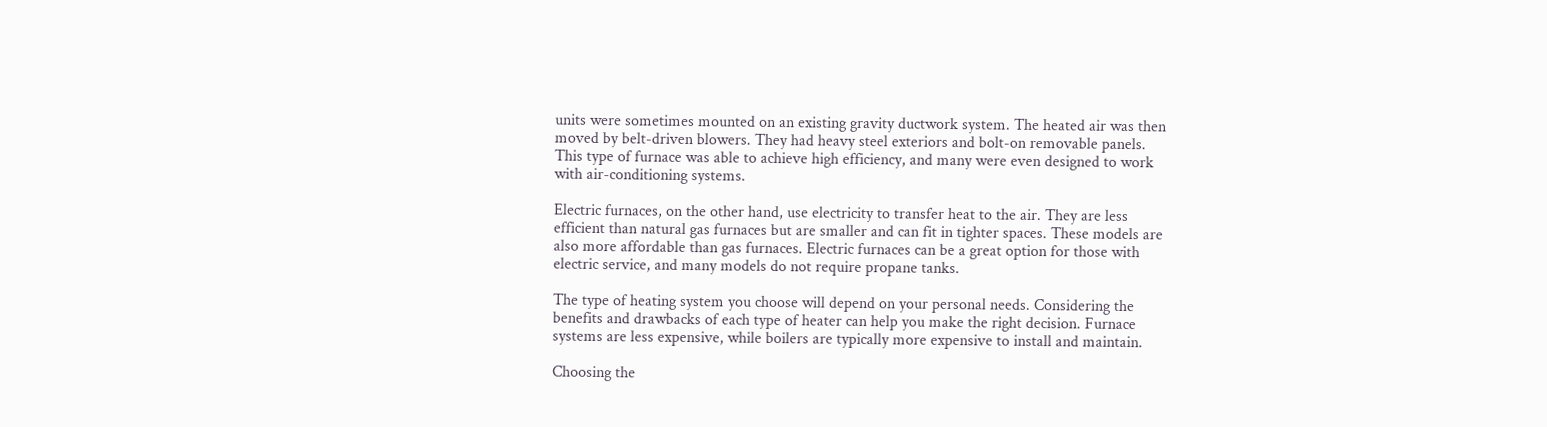units were sometimes mounted on an existing gravity ductwork system. The heated air was then moved by belt-driven blowers. They had heavy steel exteriors and bolt-on removable panels. This type of furnace was able to achieve high efficiency, and many were even designed to work with air-conditioning systems.

Electric furnaces, on the other hand, use electricity to transfer heat to the air. They are less efficient than natural gas furnaces but are smaller and can fit in tighter spaces. These models are also more affordable than gas furnaces. Electric furnaces can be a great option for those with electric service, and many models do not require propane tanks.

The type of heating system you choose will depend on your personal needs. Considering the benefits and drawbacks of each type of heater can help you make the right decision. Furnace systems are less expensive, while boilers are typically more expensive to install and maintain.

Choosing the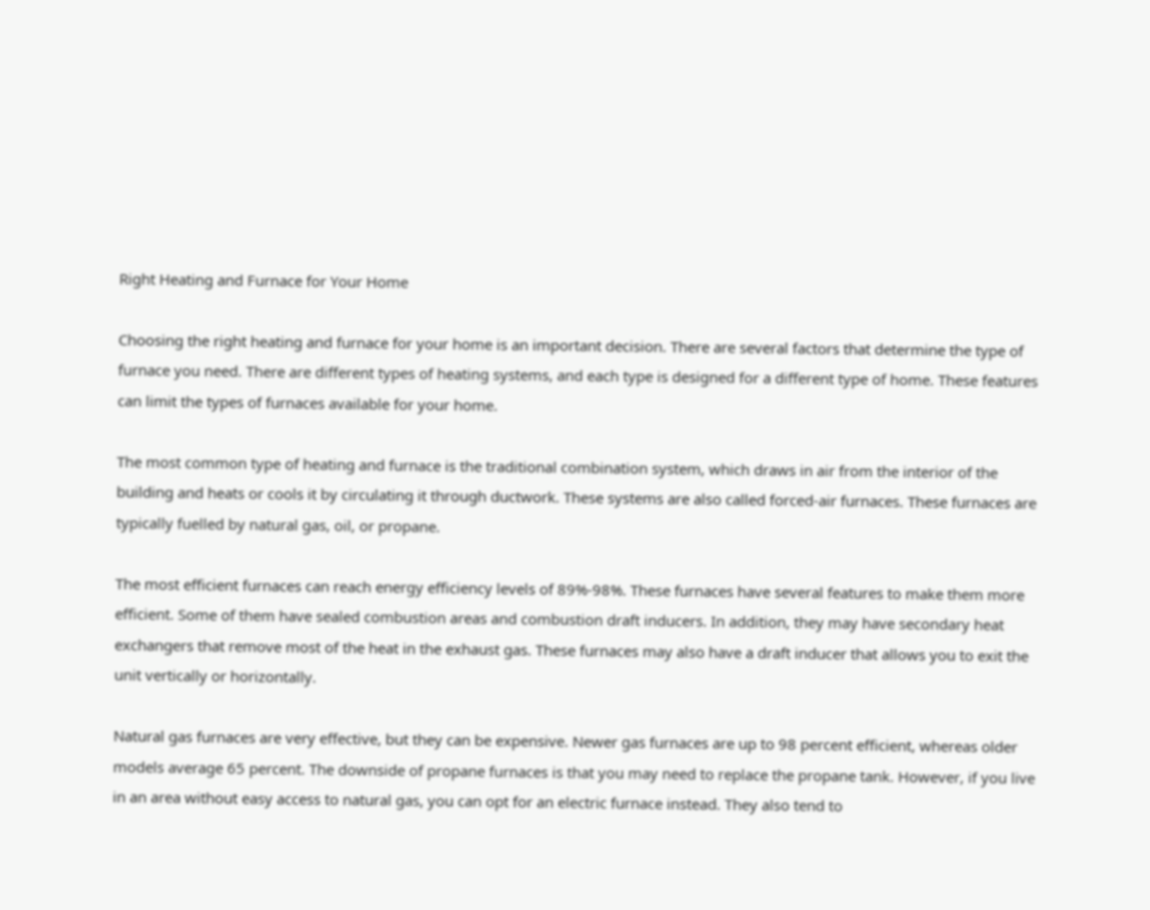Right Heating and Furnace for Your Home

Choosing the right heating and furnace for your home is an important decision. There are several factors that determine the type of furnace you need. There are different types of heating systems, and each type is designed for a different type of home. These features can limit the types of furnaces available for your home.

The most common type of heating and furnace is the traditional combination system, which draws in air from the interior of the building and heats or cools it by circulating it through ductwork. These systems are also called forced-air furnaces. These furnaces are typically fuelled by natural gas, oil, or propane.

The most efficient furnaces can reach energy efficiency levels of 89%-98%. These furnaces have several features to make them more efficient. Some of them have sealed combustion areas and combustion draft inducers. In addition, they may have secondary heat exchangers that remove most of the heat in the exhaust gas. These furnaces may also have a draft inducer that allows you to exit the unit vertically or horizontally.

Natural gas furnaces are very effective, but they can be expensive. Newer gas furnaces are up to 98 percent efficient, whereas older models average 65 percent. The downside of propane furnaces is that you may need to replace the propane tank. However, if you live in an area without easy access to natural gas, you can opt for an electric furnace instead. They also tend to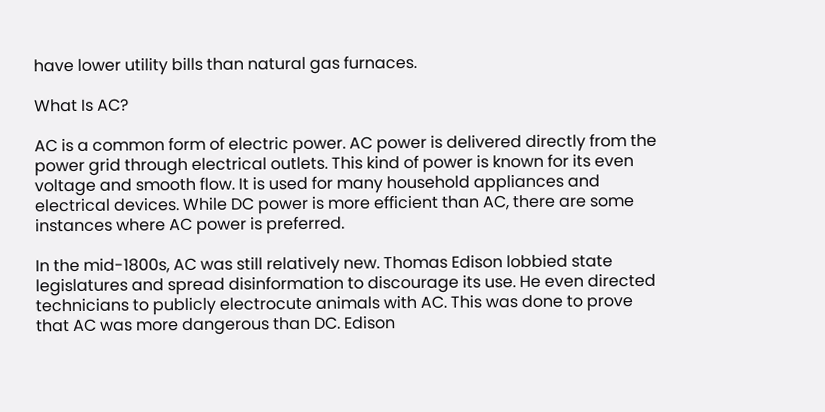have lower utility bills than natural gas furnaces.

What Is AC?

AC is a common form of electric power. AC power is delivered directly from the power grid through electrical outlets. This kind of power is known for its even voltage and smooth flow. It is used for many household appliances and electrical devices. While DC power is more efficient than AC, there are some instances where AC power is preferred.

In the mid-1800s, AC was still relatively new. Thomas Edison lobbied state legislatures and spread disinformation to discourage its use. He even directed technicians to publicly electrocute animals with AC. This was done to prove that AC was more dangerous than DC. Edison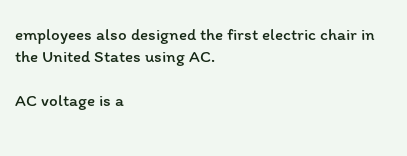employees also designed the first electric chair in the United States using AC.

AC voltage is a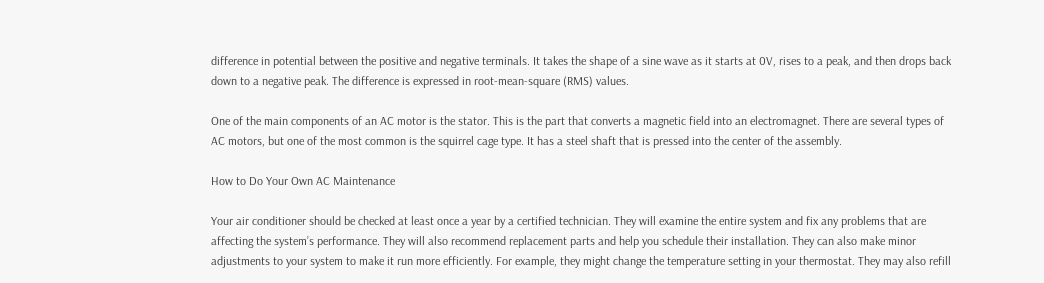difference in potential between the positive and negative terminals. It takes the shape of a sine wave as it starts at 0V, rises to a peak, and then drops back down to a negative peak. The difference is expressed in root-mean-square (RMS) values.

One of the main components of an AC motor is the stator. This is the part that converts a magnetic field into an electromagnet. There are several types of AC motors, but one of the most common is the squirrel cage type. It has a steel shaft that is pressed into the center of the assembly.

How to Do Your Own AC Maintenance

Your air conditioner should be checked at least once a year by a certified technician. They will examine the entire system and fix any problems that are affecting the system’s performance. They will also recommend replacement parts and help you schedule their installation. They can also make minor adjustments to your system to make it run more efficiently. For example, they might change the temperature setting in your thermostat. They may also refill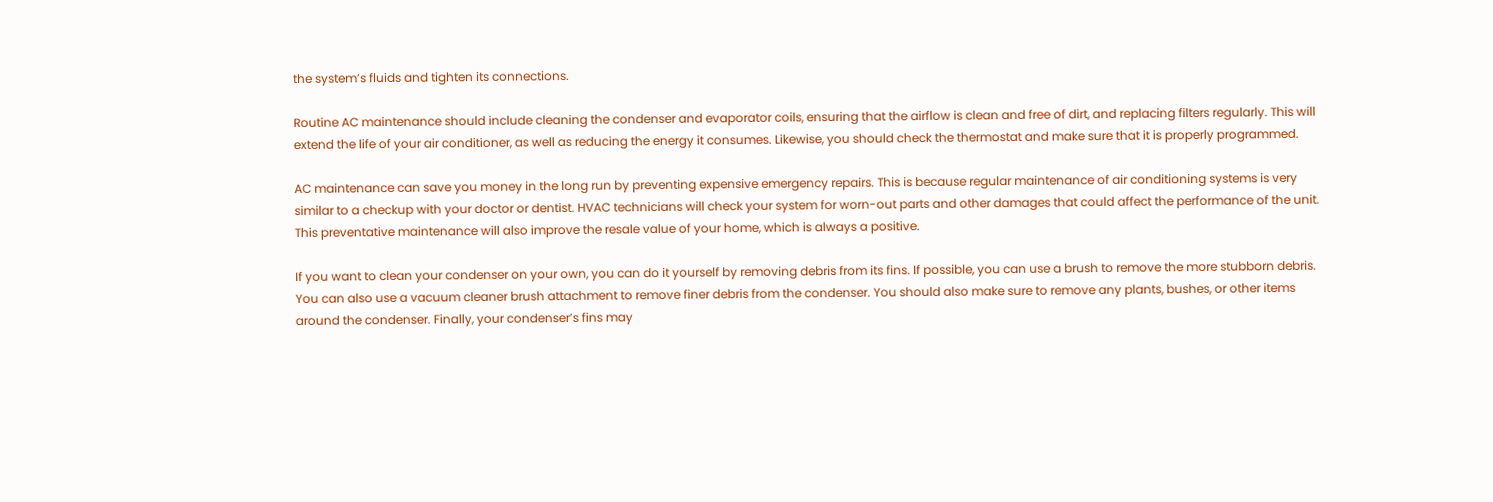the system’s fluids and tighten its connections.

Routine AC maintenance should include cleaning the condenser and evaporator coils, ensuring that the airflow is clean and free of dirt, and replacing filters regularly. This will extend the life of your air conditioner, as well as reducing the energy it consumes. Likewise, you should check the thermostat and make sure that it is properly programmed.

AC maintenance can save you money in the long run by preventing expensive emergency repairs. This is because regular maintenance of air conditioning systems is very similar to a checkup with your doctor or dentist. HVAC technicians will check your system for worn-out parts and other damages that could affect the performance of the unit. This preventative maintenance will also improve the resale value of your home, which is always a positive.

If you want to clean your condenser on your own, you can do it yourself by removing debris from its fins. If possible, you can use a brush to remove the more stubborn debris. You can also use a vacuum cleaner brush attachment to remove finer debris from the condenser. You should also make sure to remove any plants, bushes, or other items around the condenser. Finally, your condenser’s fins may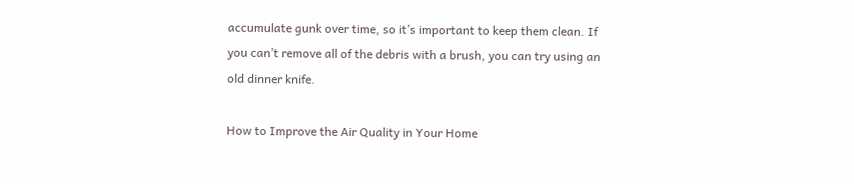accumulate gunk over time, so it’s important to keep them clean. If you can’t remove all of the debris with a brush, you can try using an old dinner knife.

How to Improve the Air Quality in Your Home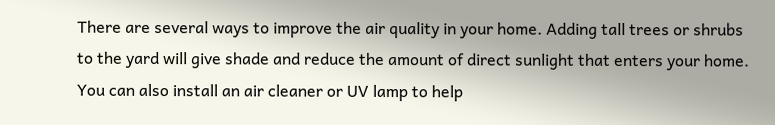There are several ways to improve the air quality in your home. Adding tall trees or shrubs to the yard will give shade and reduce the amount of direct sunlight that enters your home. You can also install an air cleaner or UV lamp to help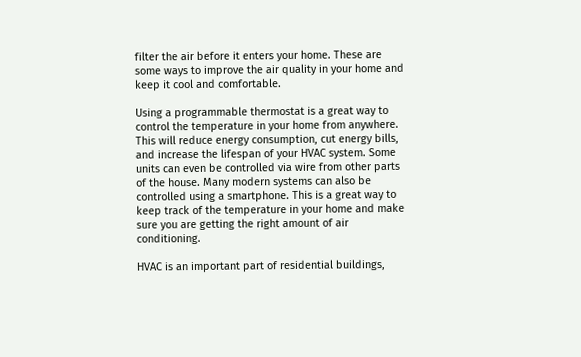filter the air before it enters your home. These are some ways to improve the air quality in your home and keep it cool and comfortable.

Using a programmable thermostat is a great way to control the temperature in your home from anywhere. This will reduce energy consumption, cut energy bills, and increase the lifespan of your HVAC system. Some units can even be controlled via wire from other parts of the house. Many modern systems can also be controlled using a smartphone. This is a great way to keep track of the temperature in your home and make sure you are getting the right amount of air conditioning.

HVAC is an important part of residential buildings,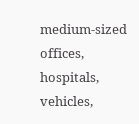medium-sized offices, hospitals, vehicles,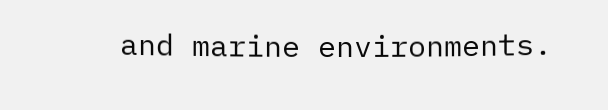and marine environments.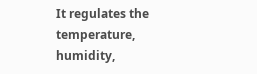It regulates the temperature, humidity,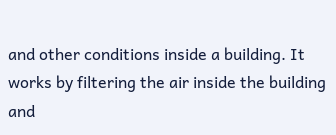and other conditions inside a building. It works by filtering the air inside the building and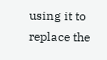using it to replace the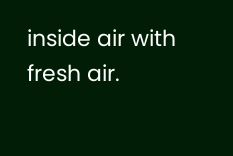inside air with fresh air.